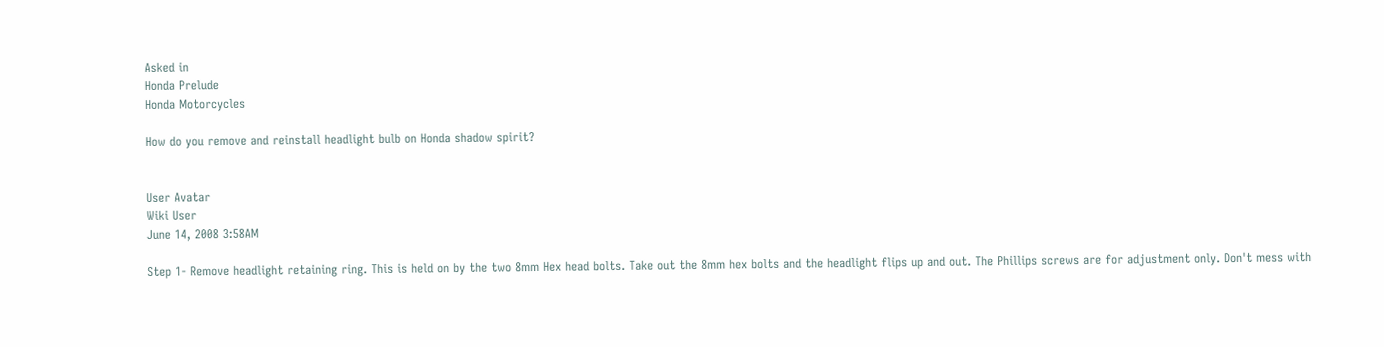Asked in
Honda Prelude
Honda Motorcycles

How do you remove and reinstall headlight bulb on Honda shadow spirit?


User Avatar
Wiki User
June 14, 2008 3:58AM

Step 1- Remove headlight retaining ring. This is held on by the two 8mm Hex head bolts. Take out the 8mm hex bolts and the headlight flips up and out. The Phillips screws are for adjustment only. Don't mess with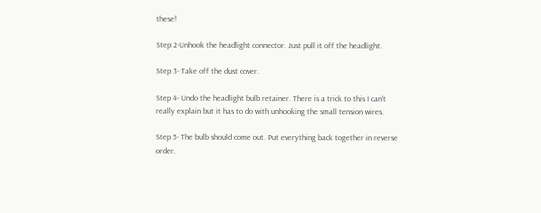these!

Step 2-Unhook the headlight connector. Just pull it off the headlight.

Step 3- Take off the dust cover.

Step 4- Undo the headlight bulb retainer. There is a trick to this I can't really explain but it has to do with unhooking the small tension wires.

Step 5- The bulb should come out. Put everything back together in reverse order.